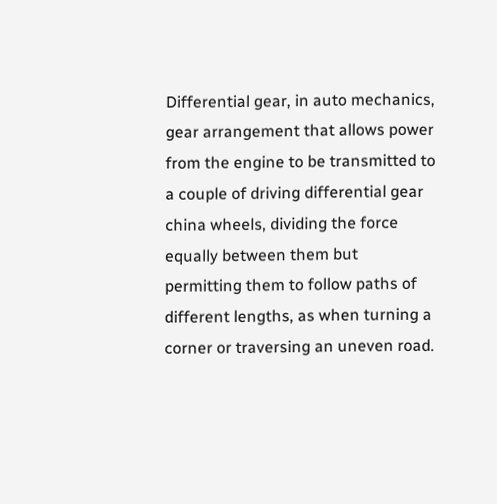Differential gear, in auto mechanics, gear arrangement that allows power from the engine to be transmitted to a couple of driving differential gear china wheels, dividing the force equally between them but permitting them to follow paths of different lengths, as when turning a corner or traversing an uneven road.